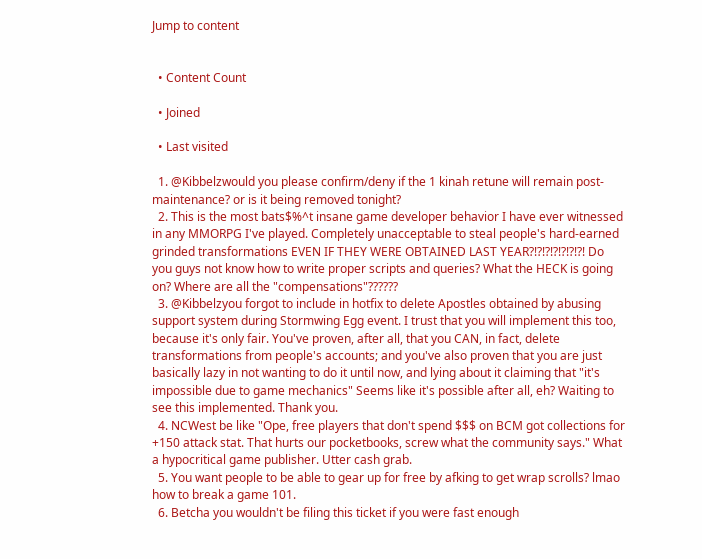Jump to content


  • Content Count

  • Joined

  • Last visited

  1. @Kibbelzwould you please confirm/deny if the 1 kinah retune will remain post-maintenance? or is it being removed tonight?
  2. This is the most bats$%^t insane game developer behavior I have ever witnessed in any MMORPG I've played. Completely unacceptable to steal people's hard-earned grinded transformations EVEN IF THEY WERE OBTAINED LAST YEAR?!?!?!?!?!?!?! Do you guys not know how to write proper scripts and queries? What the HECK is going on? Where are all the "compensations"??????
  3. @Kibbelzyou forgot to include in hotfix to delete Apostles obtained by abusing support system during Stormwing Egg event. I trust that you will implement this too, because it's only fair. You've proven, after all, that you CAN, in fact, delete transformations from people's accounts; and you've also proven that you are just basically lazy in not wanting to do it until now, and lying about it claiming that "it's impossible due to game mechanics" Seems like it's possible after all, eh? Waiting to see this implemented. Thank you.
  4. NCWest be like "Ope, free players that don't spend $$$ on BCM got collections for +150 attack stat. That hurts our pocketbooks, screw what the community says." What a hypocritical game publisher. Utter cash grab.
  5. You want people to be able to gear up for free by afking to get wrap scrolls? lmao how to break a game 101.
  6. Betcha you wouldn't be filing this ticket if you were fast enough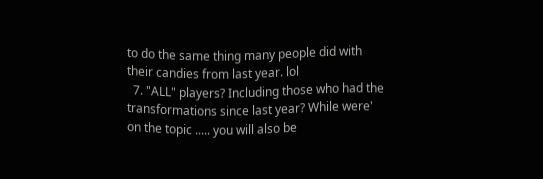to do the same thing many people did with their candies from last year. lol
  7. "ALL" players? Including those who had the transformations since last year? While were' on the topic ..... you will also be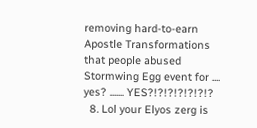removing hard-to-earn Apostle Transformations that people abused Stormwing Egg event for .... yes? ....... YES?!?!?!?!?!?!?
  8. Lol your Elyos zerg is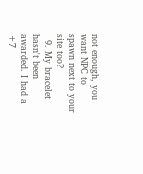not enough, you want NPC to spawn next to your site too?
  9. My bracelet hasn't been awarded. I had a +7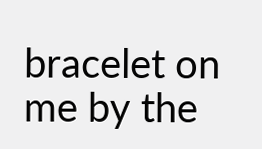bracelet on me by the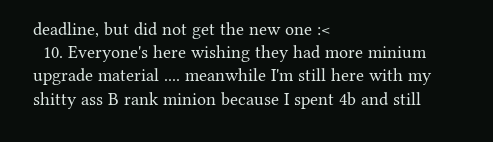deadline, but did not get the new one :<
  10. Everyone's here wishing they had more minium upgrade material .... meanwhile I'm still here with my shitty ass B rank minion because I spent 4b and still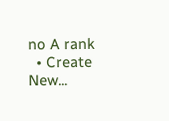no A rank
  • Create New...